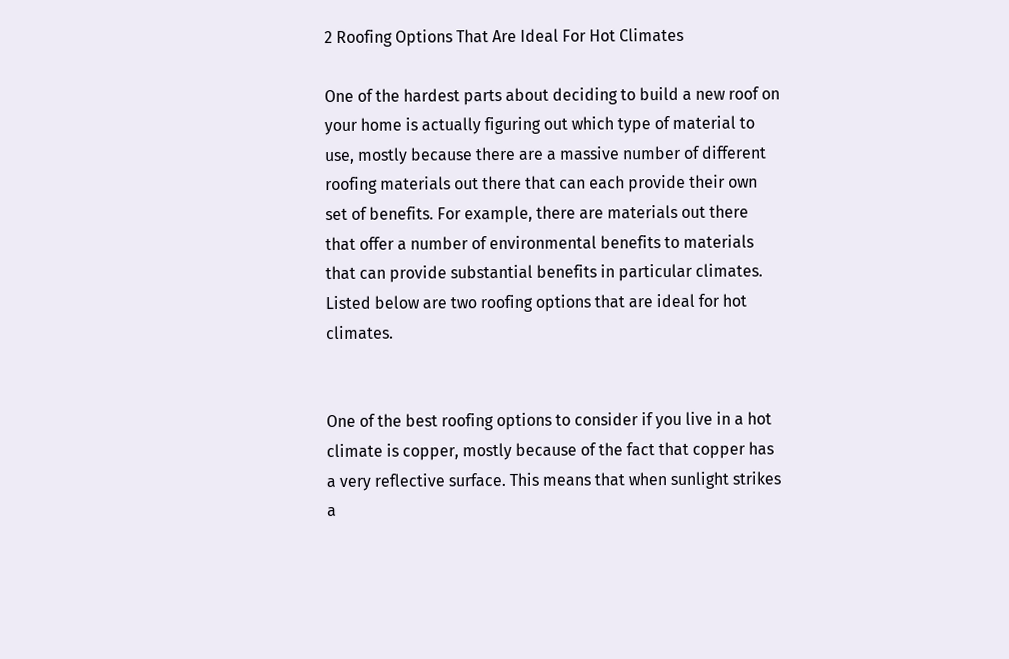2 Roofing Options That Are Ideal For Hot Climates

One of the hardest parts about deciding to build a new roof on your home is actually figuring out which type of material to use, mostly because there are a massive number of different roofing materials out there that can each provide their own set of benefits. For example, there are materials out there that offer a number of environmental benefits to materials that can provide substantial benefits in particular climates. Listed below are two roofing options that are ideal for hot climates.


One of the best roofing options to consider if you live in a hot climate is copper, mostly because of the fact that copper has a very reflective surface. This means that when sunlight strikes a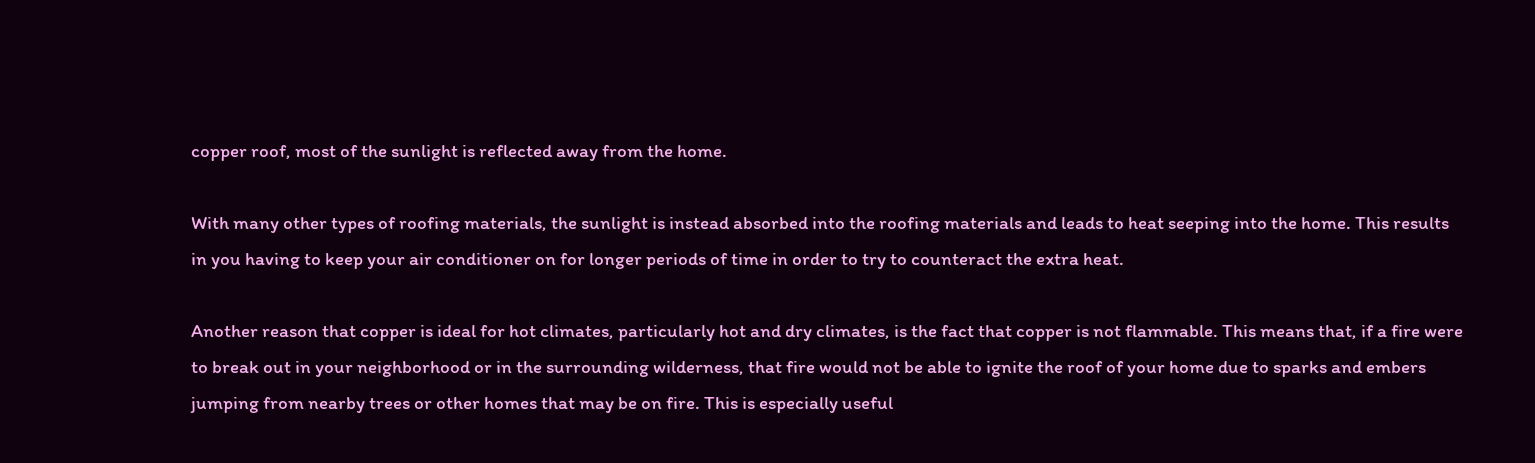copper roof, most of the sunlight is reflected away from the home.

With many other types of roofing materials, the sunlight is instead absorbed into the roofing materials and leads to heat seeping into the home. This results in you having to keep your air conditioner on for longer periods of time in order to try to counteract the extra heat.

Another reason that copper is ideal for hot climates, particularly hot and dry climates, is the fact that copper is not flammable. This means that, if a fire were to break out in your neighborhood or in the surrounding wilderness, that fire would not be able to ignite the roof of your home due to sparks and embers jumping from nearby trees or other homes that may be on fire. This is especially useful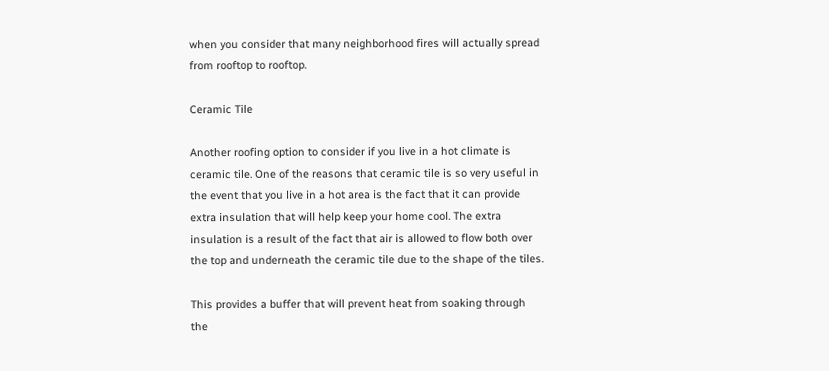when you consider that many neighborhood fires will actually spread from rooftop to rooftop.

Ceramic Tile

Another roofing option to consider if you live in a hot climate is ceramic tile. One of the reasons that ceramic tile is so very useful in the event that you live in a hot area is the fact that it can provide extra insulation that will help keep your home cool. The extra insulation is a result of the fact that air is allowed to flow both over the top and underneath the ceramic tile due to the shape of the tiles.

This provides a buffer that will prevent heat from soaking through the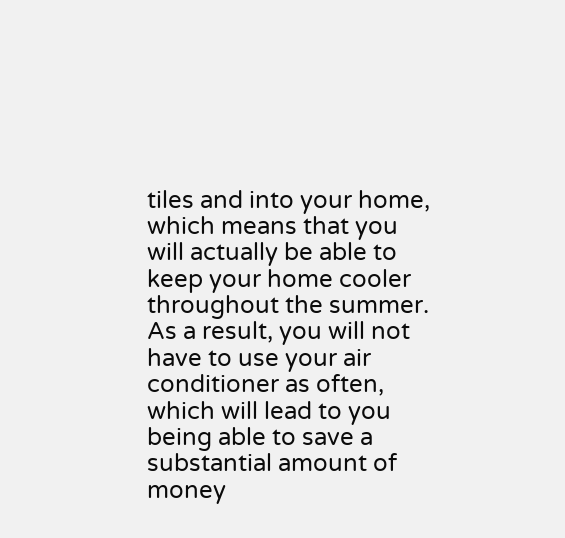tiles and into your home, which means that you will actually be able to keep your home cooler throughout the summer. As a result, you will not have to use your air conditioner as often, which will lead to you being able to save a substantial amount of money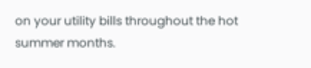on your utility bills throughout the hot summer months.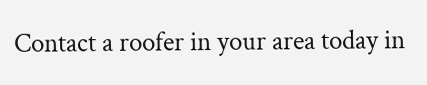Contact a roofer in your area today in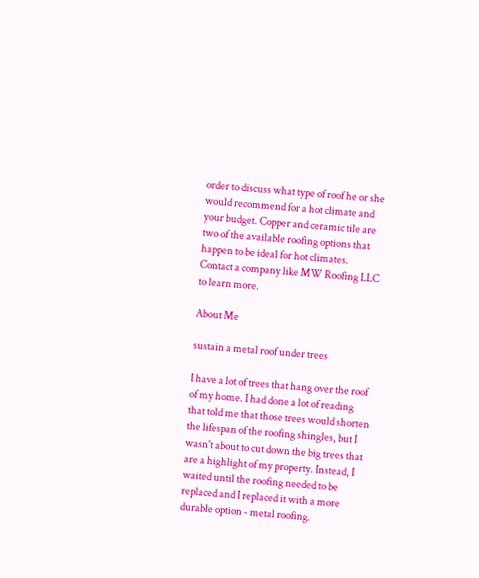order to discuss what type of roof he or she would recommend for a hot climate and your budget. Copper and ceramic tile are two of the available roofing options that happen to be ideal for hot climates. Contact a company like MW Roofing LLC to learn more.

About Me

sustain a metal roof under trees

I have a lot of trees that hang over the roof of my home. I had done a lot of reading that told me that those trees would shorten the lifespan of the roofing shingles, but I wasn't about to cut down the big trees that are a highlight of my property. Instead, I waited until the roofing needed to be replaced and I replaced it with a more durable option - metal roofing.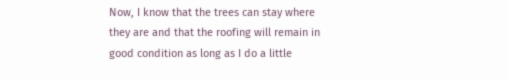Now, I know that the trees can stay where they are and that the roofing will remain in good condition as long as I do a little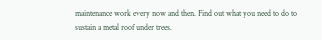maintenance work every now and then. Find out what you need to do to sustain a metal roof under trees.